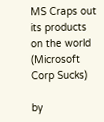MS Craps out its products on the world (Microsoft Corp Sucks)

by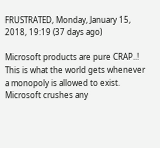FRUSTRATED, Monday, January 15, 2018, 19:19 (37 days ago)

Microsoft products are pure CRAP..! This is what the world gets whenever a monopoly is allowed to exist. Microsoft crushes any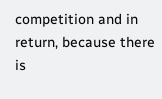competition and in return, because there is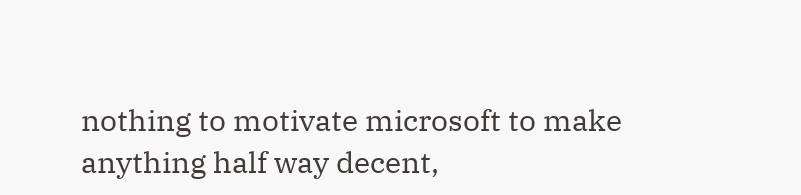nothing to motivate microsoft to make anything half way decent,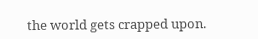the world gets crapped upon.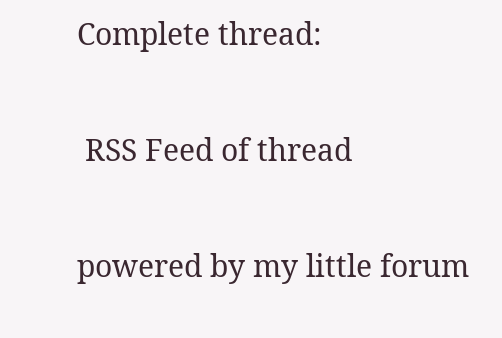Complete thread:

 RSS Feed of thread

powered by my little forum